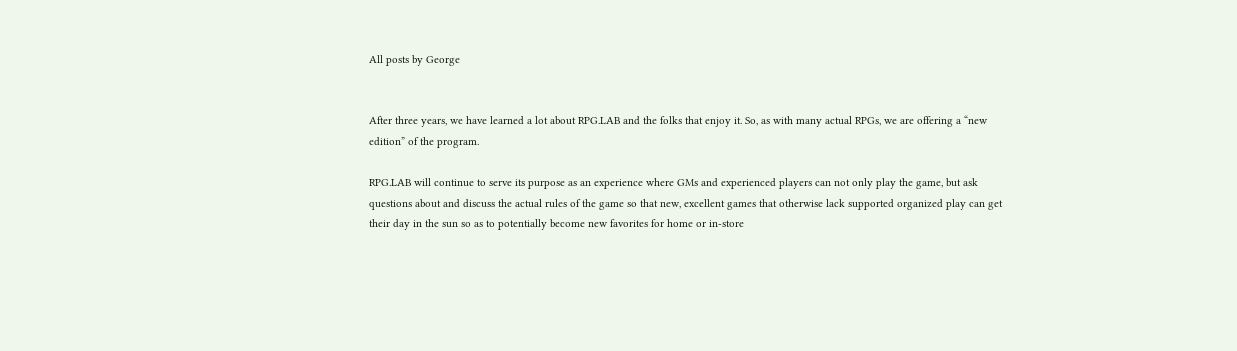All posts by George


After three years, we have learned a lot about RPG.LAB and the folks that enjoy it. So, as with many actual RPGs, we are offering a “new edition” of the program.

RPG.LAB will continue to serve its purpose as an experience where GMs and experienced players can not only play the game, but ask questions about and discuss the actual rules of the game so that new, excellent games that otherwise lack supported organized play can get their day in the sun so as to potentially become new favorites for home or in-store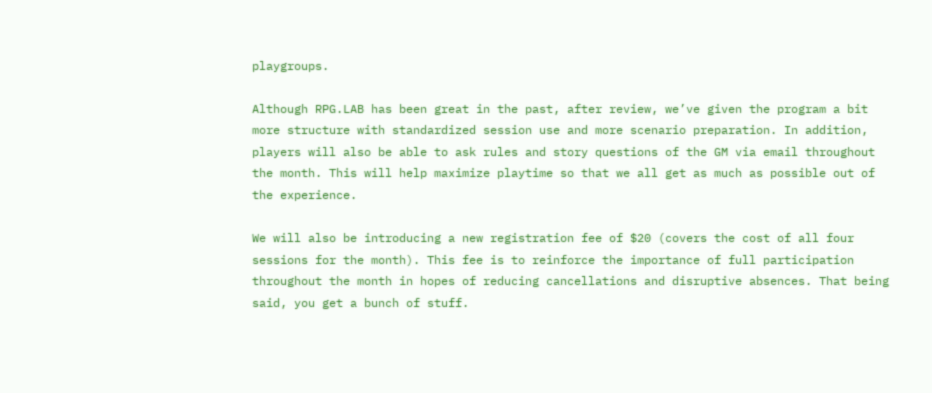playgroups.

Although RPG.LAB has been great in the past, after review, we’ve given the program a bit more structure with standardized session use and more scenario preparation. In addition, players will also be able to ask rules and story questions of the GM via email throughout the month. This will help maximize playtime so that we all get as much as possible out of the experience.

We will also be introducing a new registration fee of $20 (covers the cost of all four sessions for the month). This fee is to reinforce the importance of full participation throughout the month in hopes of reducing cancellations and disruptive absences. That being said, you get a bunch of stuff.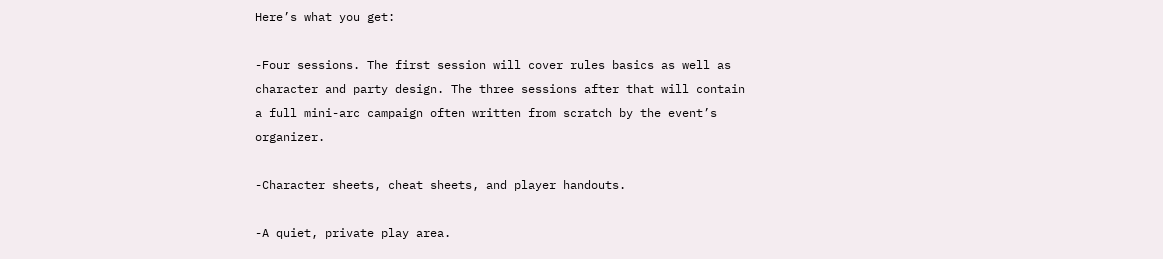Here’s what you get:

-Four sessions. The first session will cover rules basics as well as character and party design. The three sessions after that will contain a full mini-arc campaign often written from scratch by the event’s organizer.

-Character sheets, cheat sheets, and player handouts.

-A quiet, private play area.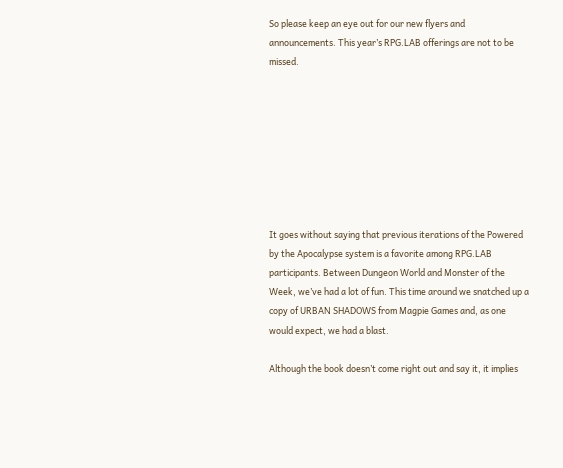So please keep an eye out for our new flyers and announcements. This year’s RPG.LAB offerings are not to be missed.








It goes without saying that previous iterations of the Powered by the Apocalypse system is a favorite among RPG.LAB participants. Between Dungeon World and Monster of the Week, we’ve had a lot of fun. This time around we snatched up a copy of URBAN SHADOWS from Magpie Games and, as one would expect, we had a blast.

Although the book doesn’t come right out and say it, it implies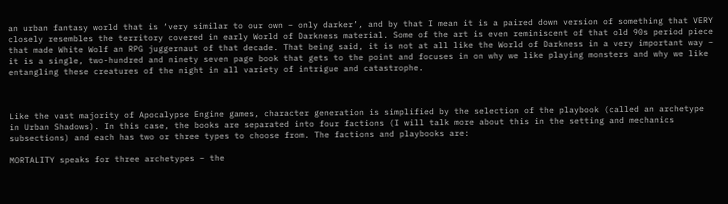an urban fantasy world that is ‘very similar to our own – only darker’, and by that I mean it is a paired down version of something that VERY closely resembles the territory covered in early World of Darkness material. Some of the art is even reminiscent of that old 90s period piece that made White Wolf an RPG juggernaut of that decade. That being said, it is not at all like the World of Darkness in a very important way – it is a single, two-hundred and ninety seven page book that gets to the point and focuses in on why we like playing monsters and why we like entangling these creatures of the night in all variety of intrigue and catastrophe.



Like the vast majority of Apocalypse Engine games, character generation is simplified by the selection of the playbook (called an archetype in Urban Shadows). In this case, the books are separated into four factions (I will talk more about this in the setting and mechanics subsections) and each has two or three types to choose from. The factions and playbooks are:

MORTALITY speaks for three archetypes – the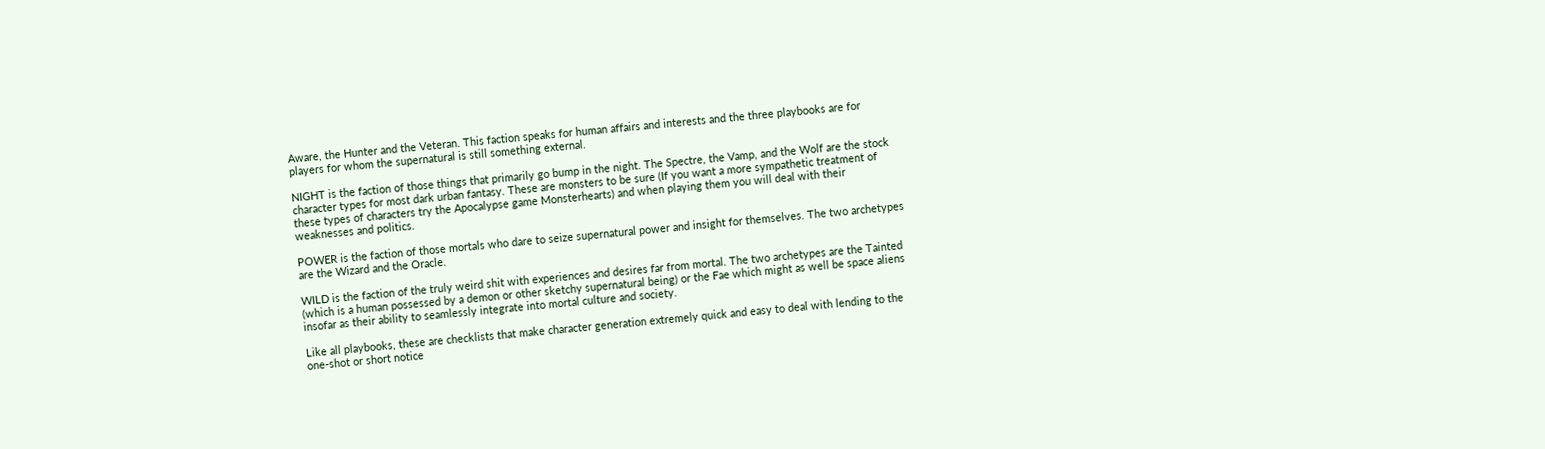Aware, the Hunter and the Veteran. This faction speaks for human affairs and interests and the three playbooks are for players for whom the supernatural is still something external.

NIGHT is the faction of those things that primarily go bump in the night. The Spectre, the Vamp, and the Wolf are the stock character types for most dark urban fantasy. These are monsters to be sure (If you want a more sympathetic treatment of these types of characters try the Apocalypse game Monsterhearts) and when playing them you will deal with their weaknesses and politics.

POWER is the faction of those mortals who dare to seize supernatural power and insight for themselves. The two archetypes are the Wizard and the Oracle.

WILD is the faction of the truly weird shit with experiences and desires far from mortal. The two archetypes are the Tainted (which is a human possessed by a demon or other sketchy supernatural being) or the Fae which might as well be space aliens insofar as their ability to seamlessly integrate into mortal culture and society.

Like all playbooks, these are checklists that make character generation extremely quick and easy to deal with lending to the one-shot or short notice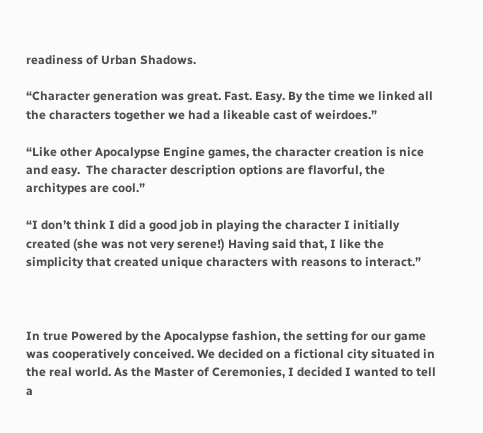readiness of Urban Shadows.

“Character generation was great. Fast. Easy. By the time we linked all the characters together we had a likeable cast of weirdoes.”

“Like other Apocalypse Engine games, the character creation is nice and easy.  The character description options are flavorful, the architypes are cool.”

“I don’t think I did a good job in playing the character I initially created (she was not very serene!) Having said that, I like the simplicity that created unique characters with reasons to interact.”



In true Powered by the Apocalypse fashion, the setting for our game was cooperatively conceived. We decided on a fictional city situated in the real world. As the Master of Ceremonies, I decided I wanted to tell a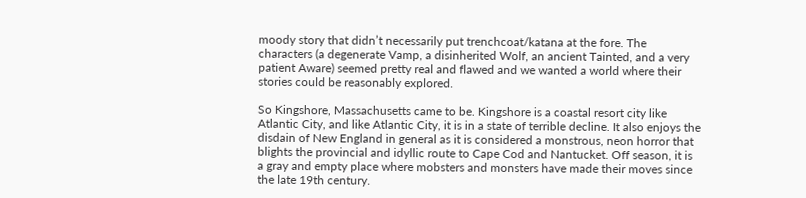moody story that didn’t necessarily put trenchcoat/katana at the fore. The characters (a degenerate Vamp, a disinherited Wolf, an ancient Tainted, and a very patient Aware) seemed pretty real and flawed and we wanted a world where their stories could be reasonably explored.

So Kingshore, Massachusetts came to be. Kingshore is a coastal resort city like Atlantic City, and like Atlantic City, it is in a state of terrible decline. It also enjoys the disdain of New England in general as it is considered a monstrous, neon horror that blights the provincial and idyllic route to Cape Cod and Nantucket. Off season, it is a gray and empty place where mobsters and monsters have made their moves since the late 19th century.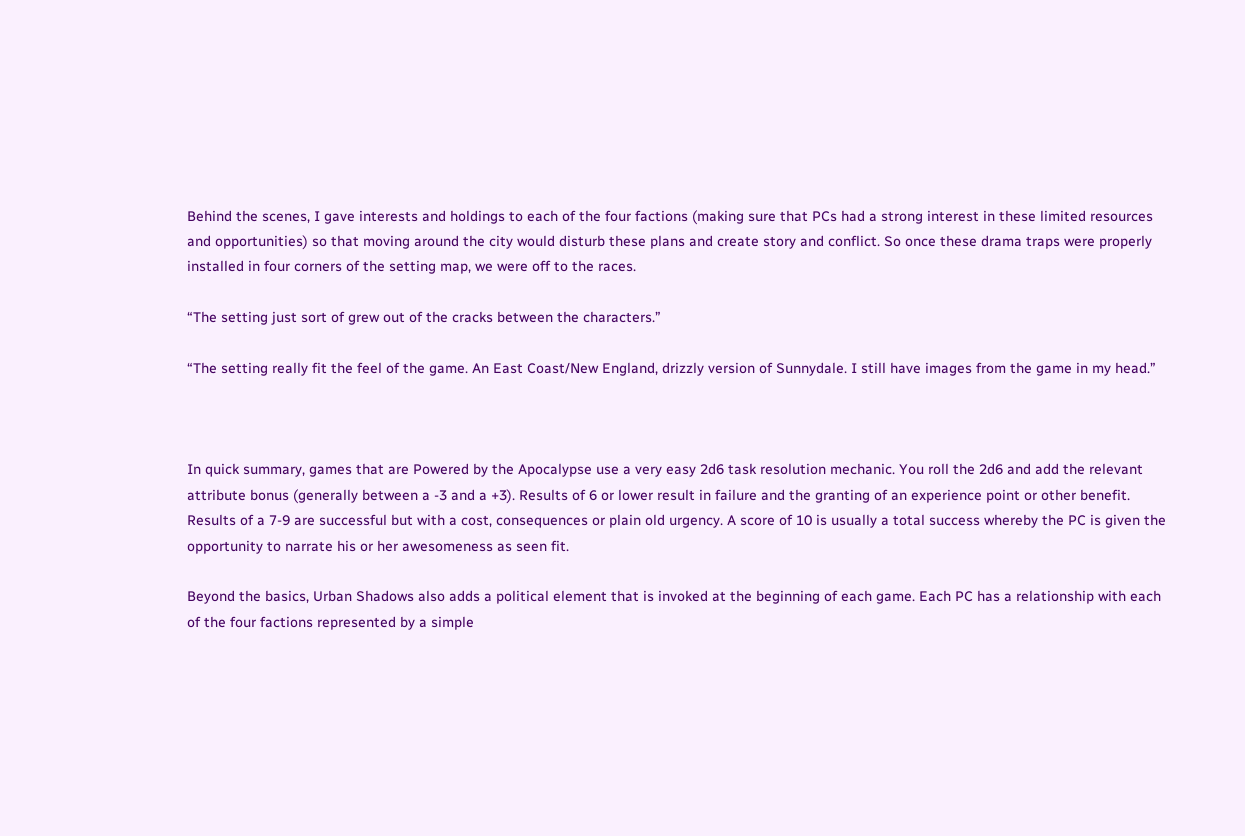Behind the scenes, I gave interests and holdings to each of the four factions (making sure that PCs had a strong interest in these limited resources and opportunities) so that moving around the city would disturb these plans and create story and conflict. So once these drama traps were properly installed in four corners of the setting map, we were off to the races.

“The setting just sort of grew out of the cracks between the characters.”

“The setting really fit the feel of the game. An East Coast/New England, drizzly version of Sunnydale. I still have images from the game in my head.”



In quick summary, games that are Powered by the Apocalypse use a very easy 2d6 task resolution mechanic. You roll the 2d6 and add the relevant attribute bonus (generally between a -3 and a +3). Results of 6 or lower result in failure and the granting of an experience point or other benefit. Results of a 7-9 are successful but with a cost, consequences or plain old urgency. A score of 10 is usually a total success whereby the PC is given the opportunity to narrate his or her awesomeness as seen fit.

Beyond the basics, Urban Shadows also adds a political element that is invoked at the beginning of each game. Each PC has a relationship with each of the four factions represented by a simple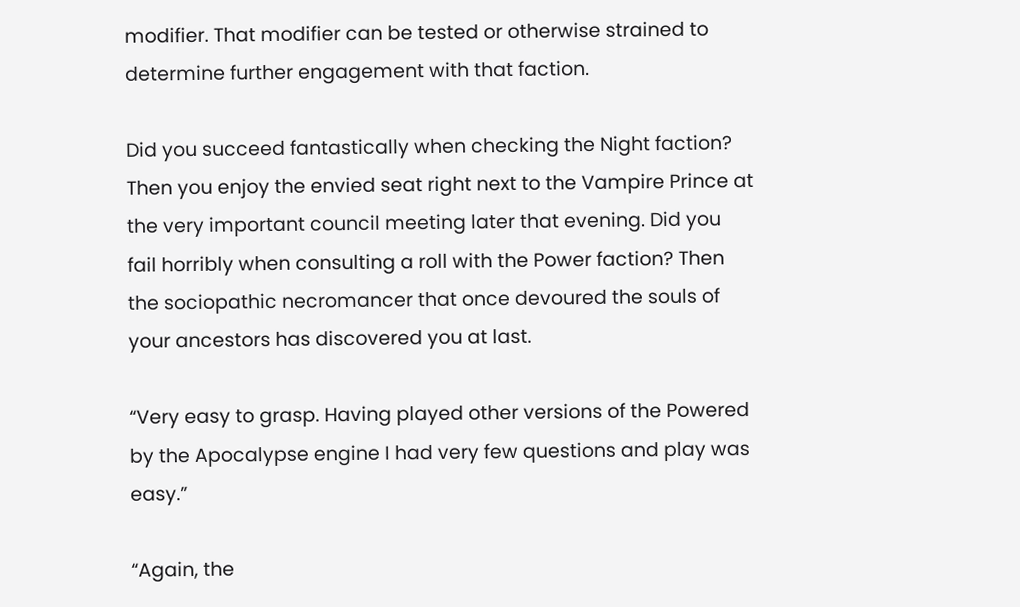modifier. That modifier can be tested or otherwise strained to determine further engagement with that faction.

Did you succeed fantastically when checking the Night faction? Then you enjoy the envied seat right next to the Vampire Prince at the very important council meeting later that evening. Did you fail horribly when consulting a roll with the Power faction? Then the sociopathic necromancer that once devoured the souls of your ancestors has discovered you at last.

“Very easy to grasp. Having played other versions of the Powered by the Apocalypse engine I had very few questions and play was easy.”

“Again, the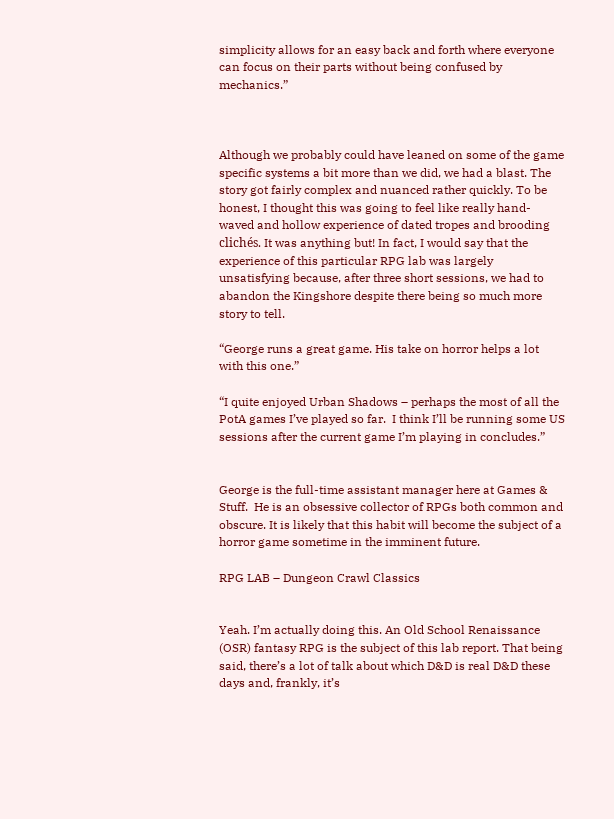simplicity allows for an easy back and forth where everyone can focus on their parts without being confused by mechanics.”



Although we probably could have leaned on some of the game specific systems a bit more than we did, we had a blast. The story got fairly complex and nuanced rather quickly. To be honest, I thought this was going to feel like really hand-waved and hollow experience of dated tropes and brooding clichés. It was anything but! In fact, I would say that the experience of this particular RPG lab was largely unsatisfying because, after three short sessions, we had to abandon the Kingshore despite there being so much more story to tell.

“George runs a great game. His take on horror helps a lot with this one.”

“I quite enjoyed Urban Shadows – perhaps the most of all the PotA games I’ve played so far.  I think I’ll be running some US sessions after the current game I’m playing in concludes.”


George is the full-time assistant manager here at Games & Stuff.  He is an obsessive collector of RPGs both common and obscure. It is likely that this habit will become the subject of a horror game sometime in the imminent future.

RPG LAB – Dungeon Crawl Classics


Yeah. I’m actually doing this. An Old School Renaissance (OSR) fantasy RPG is the subject of this lab report. That being said, there’s a lot of talk about which D&D is real D&D these days and, frankly, it’s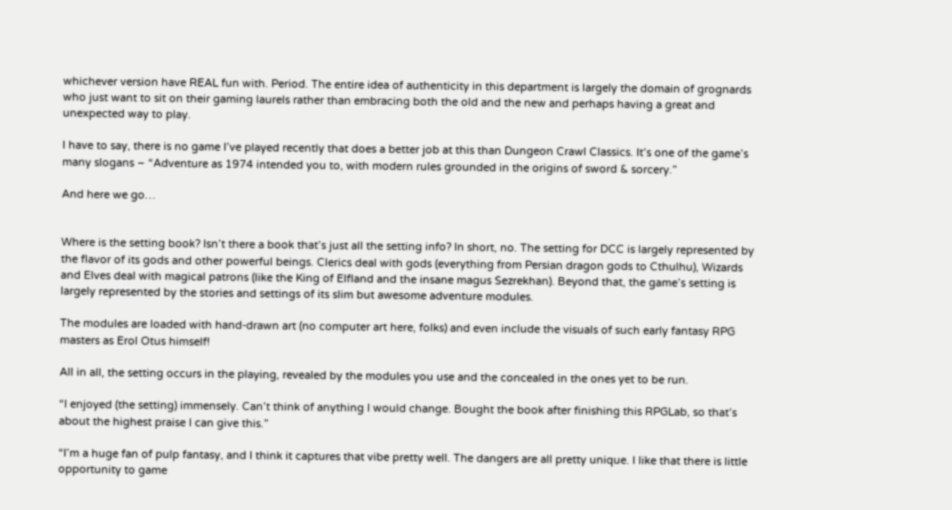whichever version have REAL fun with. Period. The entire idea of authenticity in this department is largely the domain of grognards who just want to sit on their gaming laurels rather than embracing both the old and the new and perhaps having a great and unexpected way to play.

I have to say, there is no game I’ve played recently that does a better job at this than Dungeon Crawl Classics. It’s one of the game’s many slogans – “Adventure as 1974 intended you to, with modern rules grounded in the origins of sword & sorcery.”

And here we go…


Where is the setting book? Isn’t there a book that’s just all the setting info? In short, no. The setting for DCC is largely represented by the flavor of its gods and other powerful beings. Clerics deal with gods (everything from Persian dragon gods to Cthulhu), Wizards and Elves deal with magical patrons (like the King of Elfland and the insane magus Sezrekhan). Beyond that, the game’s setting is largely represented by the stories and settings of its slim but awesome adventure modules.

The modules are loaded with hand-drawn art (no computer art here, folks) and even include the visuals of such early fantasy RPG masters as Erol Otus himself!

All in all, the setting occurs in the playing, revealed by the modules you use and the concealed in the ones yet to be run.

“I enjoyed (the setting) immensely. Can’t think of anything I would change. Bought the book after finishing this RPGLab, so that’s about the highest praise I can give this.”

“I’m a huge fan of pulp fantasy, and I think it captures that vibe pretty well. The dangers are all pretty unique. I like that there is little opportunity to game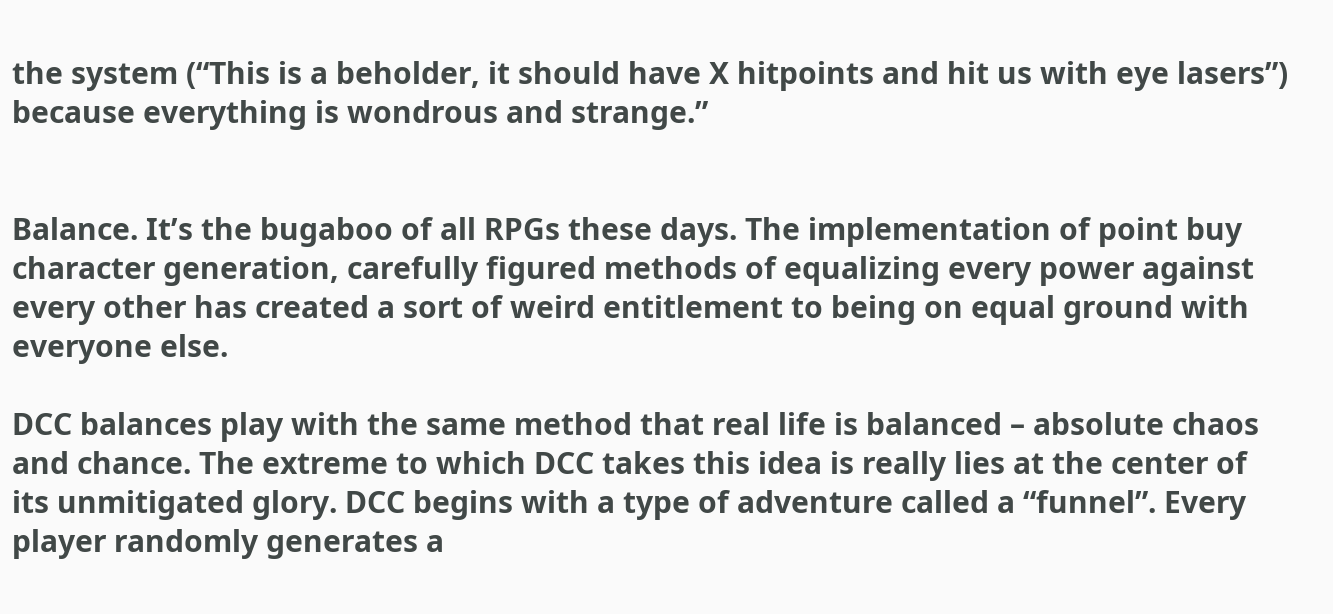the system (“This is a beholder, it should have X hitpoints and hit us with eye lasers”) because everything is wondrous and strange.”


Balance. It’s the bugaboo of all RPGs these days. The implementation of point buy character generation, carefully figured methods of equalizing every power against every other has created a sort of weird entitlement to being on equal ground with everyone else.

DCC balances play with the same method that real life is balanced – absolute chaos and chance. The extreme to which DCC takes this idea is really lies at the center of its unmitigated glory. DCC begins with a type of adventure called a “funnel”. Every player randomly generates a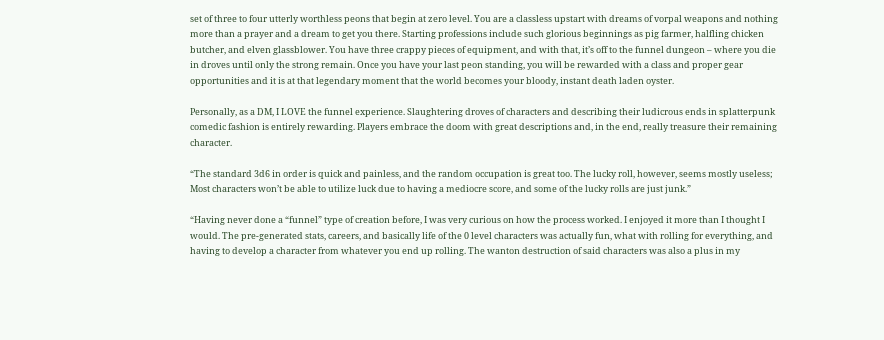set of three to four utterly worthless peons that begin at zero level. You are a classless upstart with dreams of vorpal weapons and nothing more than a prayer and a dream to get you there. Starting professions include such glorious beginnings as pig farmer, halfling chicken butcher, and elven glassblower. You have three crappy pieces of equipment, and with that, it’s off to the funnel dungeon – where you die in droves until only the strong remain. Once you have your last peon standing, you will be rewarded with a class and proper gear opportunities and it is at that legendary moment that the world becomes your bloody, instant death laden oyster.

Personally, as a DM, I LOVE the funnel experience. Slaughtering droves of characters and describing their ludicrous ends in splatterpunk comedic fashion is entirely rewarding. Players embrace the doom with great descriptions and, in the end, really treasure their remaining character.

“The standard 3d6 in order is quick and painless, and the random occupation is great too. The lucky roll, however, seems mostly useless; Most characters won’t be able to utilize luck due to having a mediocre score, and some of the lucky rolls are just junk.”

“Having never done a “funnel” type of creation before, I was very curious on how the process worked. I enjoyed it more than I thought I would. The pre-generated stats, careers, and basically life of the 0 level characters was actually fun, what with rolling for everything, and having to develop a character from whatever you end up rolling. The wanton destruction of said characters was also a plus in my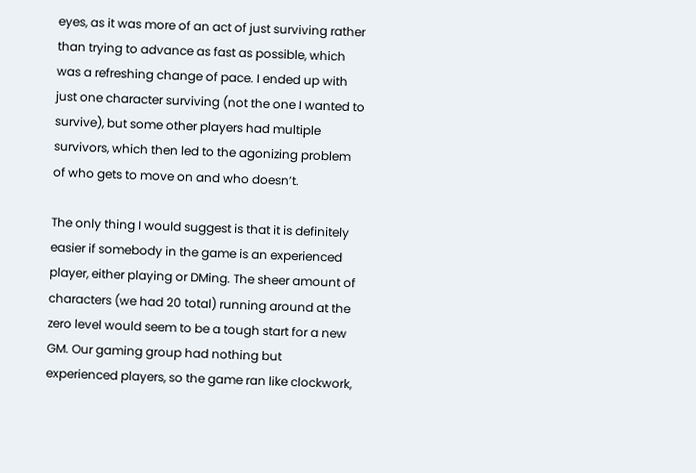eyes, as it was more of an act of just surviving rather than trying to advance as fast as possible, which was a refreshing change of pace. I ended up with just one character surviving (not the one I wanted to survive), but some other players had multiple survivors, which then led to the agonizing problem of who gets to move on and who doesn’t.

The only thing I would suggest is that it is definitely easier if somebody in the game is an experienced player, either playing or DMing. The sheer amount of characters (we had 20 total) running around at the zero level would seem to be a tough start for a new GM. Our gaming group had nothing but experienced players, so the game ran like clockwork,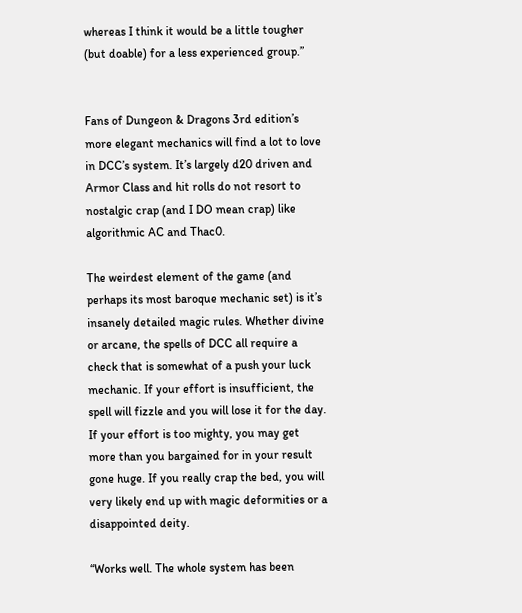whereas I think it would be a little tougher (but doable) for a less experienced group.”


Fans of Dungeon & Dragons 3rd edition’s more elegant mechanics will find a lot to love in DCC’s system. It’s largely d20 driven and Armor Class and hit rolls do not resort to nostalgic crap (and I DO mean crap) like algorithmic AC and Thac0.

The weirdest element of the game (and perhaps its most baroque mechanic set) is it’s insanely detailed magic rules. Whether divine or arcane, the spells of DCC all require a check that is somewhat of a push your luck mechanic. If your effort is insufficient, the spell will fizzle and you will lose it for the day. If your effort is too mighty, you may get more than you bargained for in your result gone huge. If you really crap the bed, you will very likely end up with magic deformities or a disappointed deity.

“Works well. The whole system has been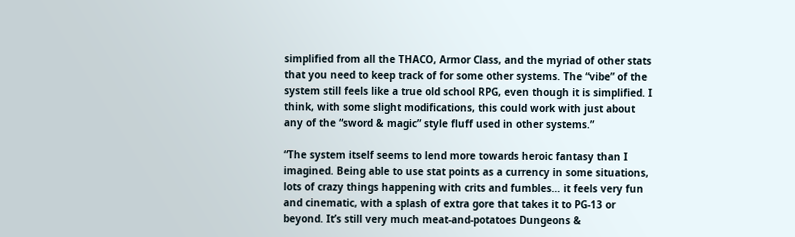simplified from all the THACO, Armor Class, and the myriad of other stats that you need to keep track of for some other systems. The “vibe” of the system still feels like a true old school RPG, even though it is simplified. I think, with some slight modifications, this could work with just about any of the “sword & magic” style fluff used in other systems.”

“The system itself seems to lend more towards heroic fantasy than I imagined. Being able to use stat points as a currency in some situations, lots of crazy things happening with crits and fumbles… it feels very fun and cinematic, with a splash of extra gore that takes it to PG-13 or beyond. It’s still very much meat-and-potatoes Dungeons &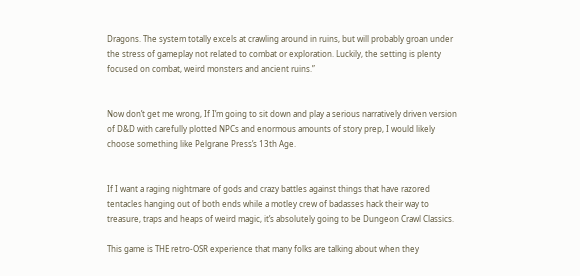Dragons. The system totally excels at crawling around in ruins, but will probably groan under the stress of gameplay not related to combat or exploration. Luckily, the setting is plenty focused on combat, weird monsters and ancient ruins.”


Now don’t get me wrong, If I’m going to sit down and play a serious narratively driven version of D&D with carefully plotted NPCs and enormous amounts of story prep, I would likely choose something like Pelgrane Press’s 13th Age.


If I want a raging nightmare of gods and crazy battles against things that have razored tentacles hanging out of both ends while a motley crew of badasses hack their way to treasure, traps and heaps of weird magic, it’s absolutely going to be Dungeon Crawl Classics.

This game is THE retro-OSR experience that many folks are talking about when they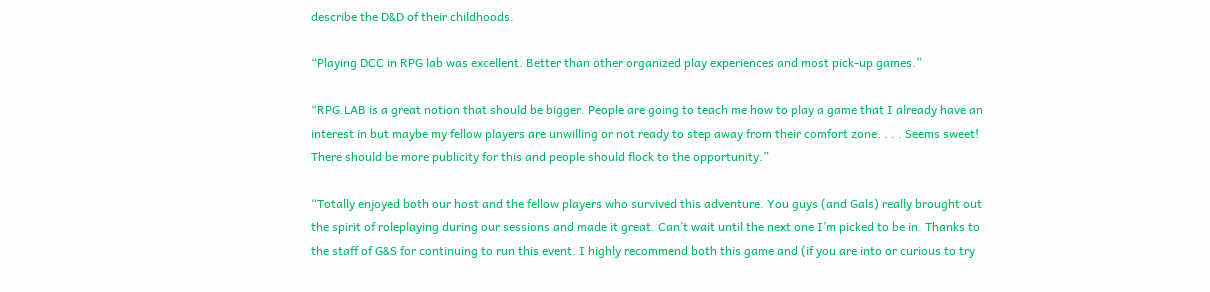describe the D&D of their childhoods.

“Playing DCC in RPG lab was excellent. Better than other organized play experiences and most pick-up games.”

“RPG.LAB is a great notion that should be bigger. People are going to teach me how to play a game that I already have an interest in but maybe my fellow players are unwilling or not ready to step away from their comfort zone. . . . Seems sweet! There should be more publicity for this and people should flock to the opportunity.”

“Totally enjoyed both our host and the fellow players who survived this adventure. You guys (and Gals) really brought out the spirit of roleplaying during our sessions and made it great. Can’t wait until the next one I’m picked to be in. Thanks to the staff of G&S for continuing to run this event. I highly recommend both this game and (if you are into or curious to try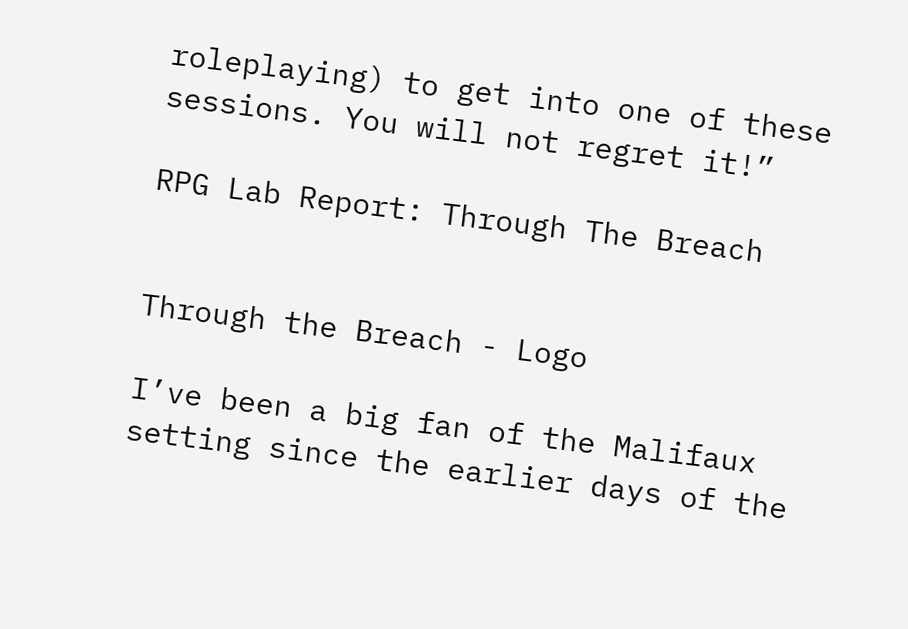roleplaying) to get into one of these sessions. You will not regret it!”

RPG Lab Report: Through The Breach


Through the Breach - Logo

I’ve been a big fan of the Malifaux setting since the earlier days of the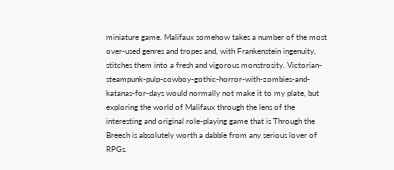miniature game. Malifaux somehow takes a number of the most over-used genres and tropes and, with Frankenstein ingenuity, stitches them into a fresh and vigorous monstrosity. Victorian-steampunk-pulp-cowboy-gothic-horror-with-zombies-and-katanas-for-days would normally not make it to my plate, but exploring the world of Malifaux through the lens of the interesting and original role-playing game that is Through the Breech is absolutely worth a dabble from any serious lover of RPGs.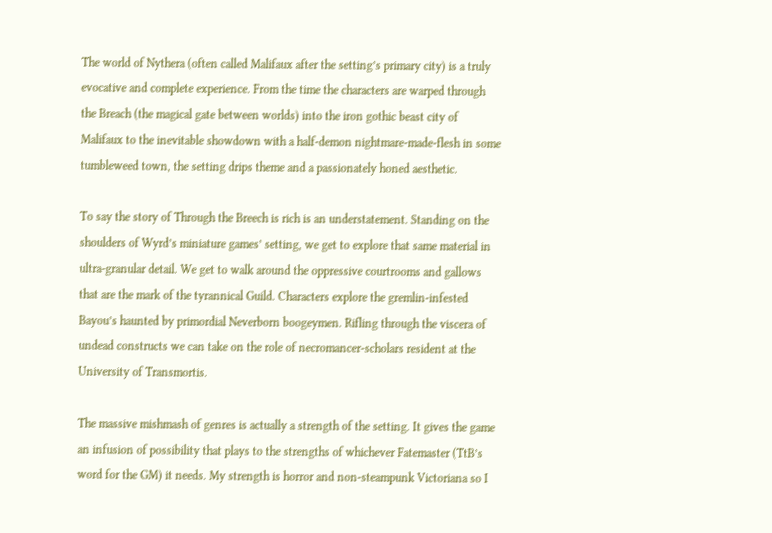The world of Nythera (often called Malifaux after the setting’s primary city) is a truly evocative and complete experience. From the time the characters are warped through the Breach (the magical gate between worlds) into the iron gothic beast city of Malifaux to the inevitable showdown with a half-demon nightmare-made-flesh in some tumbleweed town, the setting drips theme and a passionately honed aesthetic.

To say the story of Through the Breech is rich is an understatement. Standing on the shoulders of Wyrd’s miniature games’ setting, we get to explore that same material in ultra-granular detail. We get to walk around the oppressive courtrooms and gallows that are the mark of the tyrannical Guild. Characters explore the gremlin-infested Bayou’s haunted by primordial Neverborn boogeymen. Rifling through the viscera of undead constructs we can take on the role of necromancer-scholars resident at the University of Transmortis.

The massive mishmash of genres is actually a strength of the setting. It gives the game an infusion of possibility that plays to the strengths of whichever Fatemaster (TtB’s word for the GM) it needs. My strength is horror and non-steampunk Victoriana so I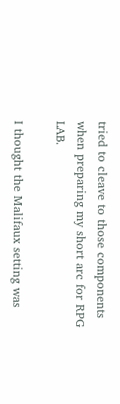tried to cleave to those components when preparing my short arc for RPG LAB.

I thought the Malifaux setting was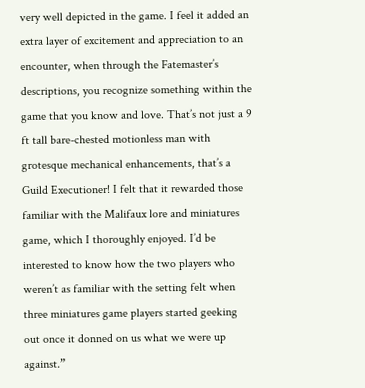very well depicted in the game. I feel it added an extra layer of excitement and appreciation to an encounter, when through the Fatemaster’s descriptions, you recognize something within the game that you know and love. That’s not just a 9 ft tall bare-chested motionless man with grotesque mechanical enhancements, that’s a Guild Executioner! I felt that it rewarded those familiar with the Malifaux lore and miniatures game, which I thoroughly enjoyed. I’d be interested to know how the two players who weren’t as familiar with the setting felt when three miniatures game players started geeking out once it donned on us what we were up against.”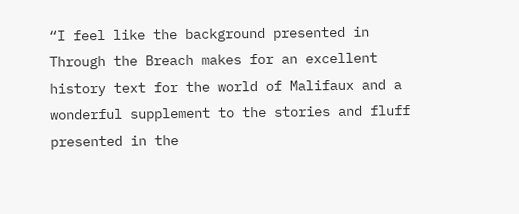“I feel like the background presented in Through the Breach makes for an excellent history text for the world of Malifaux and a wonderful supplement to the stories and fluff presented in the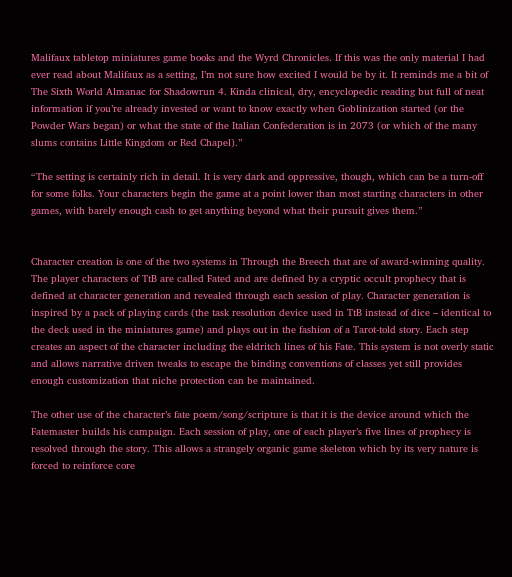Malifaux tabletop miniatures game books and the Wyrd Chronicles. If this was the only material I had ever read about Malifaux as a setting, I’m not sure how excited I would be by it. It reminds me a bit of The Sixth World Almanac for Shadowrun 4. Kinda clinical, dry, encyclopedic reading but full of neat information if you’re already invested or want to know exactly when Goblinization started (or the Powder Wars began) or what the state of the Italian Confederation is in 2073 (or which of the many slums contains Little Kingdom or Red Chapel).”

“The setting is certainly rich in detail. It is very dark and oppressive, though, which can be a turn-off for some folks. Your characters begin the game at a point lower than most starting characters in other games, with barely enough cash to get anything beyond what their pursuit gives them.”


Character creation is one of the two systems in Through the Breech that are of award-winning quality. The player characters of TtB are called Fated and are defined by a cryptic occult prophecy that is defined at character generation and revealed through each session of play. Character generation is inspired by a pack of playing cards (the task resolution device used in TtB instead of dice – identical to the deck used in the miniatures game) and plays out in the fashion of a Tarot-told story. Each step creates an aspect of the character including the eldritch lines of his Fate. This system is not overly static and allows narrative driven tweaks to escape the binding conventions of classes yet still provides enough customization that niche protection can be maintained.

The other use of the character’s fate poem/song/scripture is that it is the device around which the Fatemaster builds his campaign. Each session of play, one of each player’s five lines of prophecy is resolved through the story. This allows a strangely organic game skeleton which by its very nature is forced to reinforce core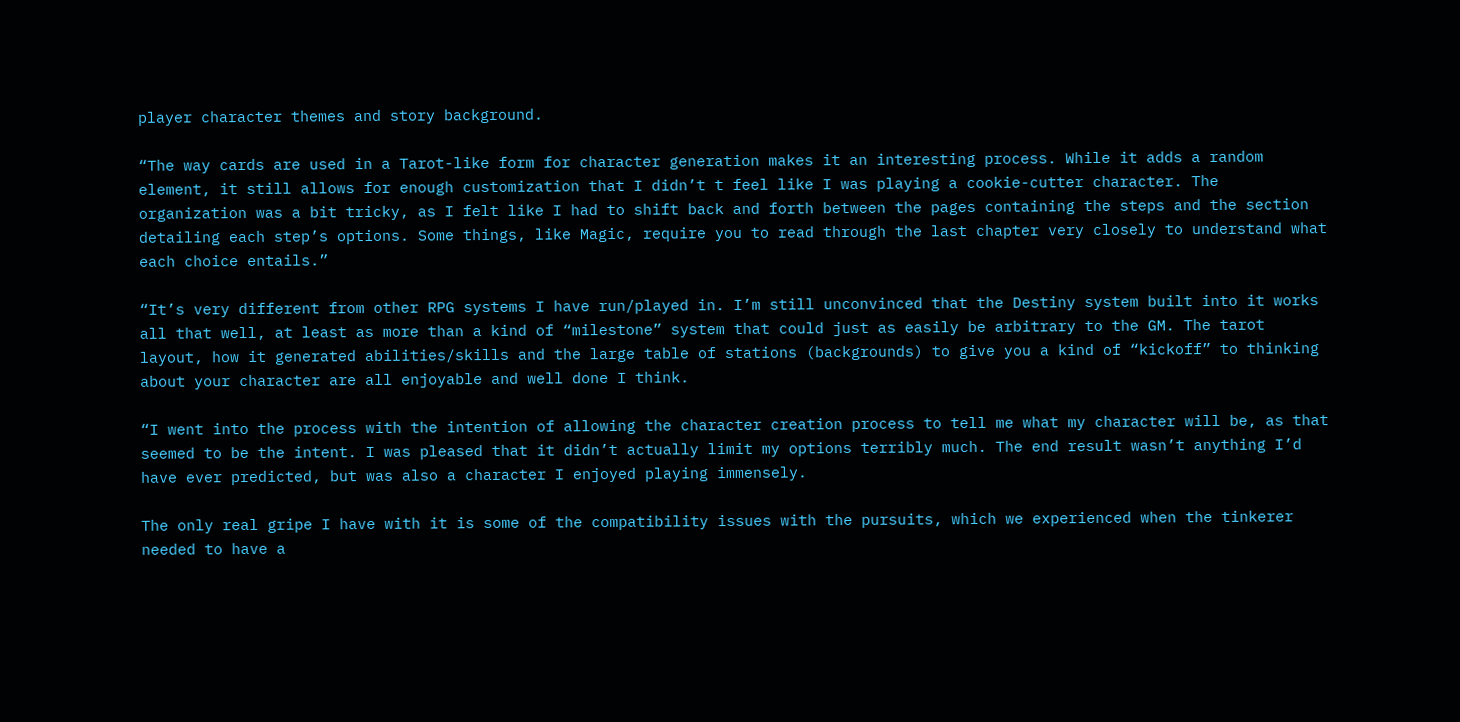player character themes and story background.

“The way cards are used in a Tarot-like form for character generation makes it an interesting process. While it adds a random element, it still allows for enough customization that I didn’t t feel like I was playing a cookie-cutter character. The organization was a bit tricky, as I felt like I had to shift back and forth between the pages containing the steps and the section detailing each step’s options. Some things, like Magic, require you to read through the last chapter very closely to understand what each choice entails.”

“It’s very different from other RPG systems I have run/played in. I’m still unconvinced that the Destiny system built into it works all that well, at least as more than a kind of “milestone” system that could just as easily be arbitrary to the GM. The tarot layout, how it generated abilities/skills and the large table of stations (backgrounds) to give you a kind of “kickoff” to thinking about your character are all enjoyable and well done I think.

“I went into the process with the intention of allowing the character creation process to tell me what my character will be, as that seemed to be the intent. I was pleased that it didn’t actually limit my options terribly much. The end result wasn’t anything I’d have ever predicted, but was also a character I enjoyed playing immensely.

The only real gripe I have with it is some of the compatibility issues with the pursuits, which we experienced when the tinkerer needed to have a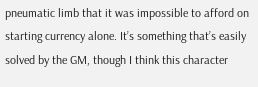pneumatic limb that it was impossible to afford on starting currency alone. It’s something that’s easily solved by the GM, though I think this character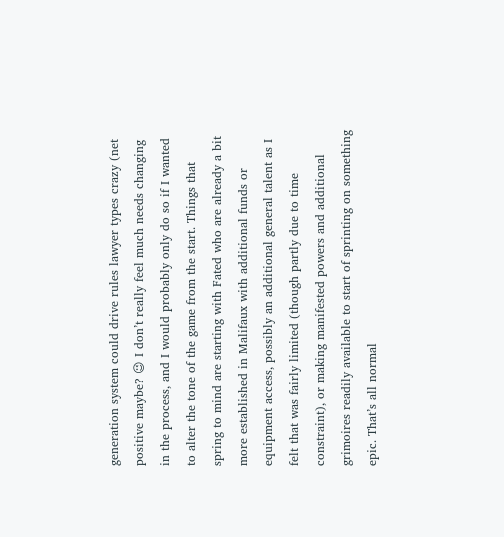generation system could drive rules lawyer types crazy (net positive maybe? 😉 I don’t really feel much needs changing in the process, and I would probably only do so if I wanted to alter the tone of the game from the start. Things that spring to mind are starting with Fated who are already a bit more established in Malifaux with additional funds or equipment access, possibly an additional general talent as I felt that was fairly limited (though partly due to time constraint), or making manifested powers and additional grimoires readily available to start of sprinting on something epic. That’s all normal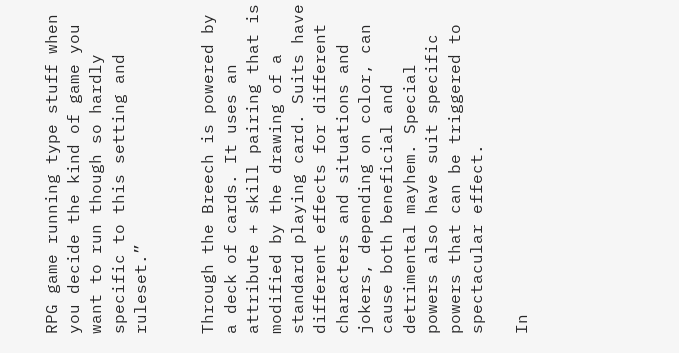RPG game running type stuff when you decide the kind of game you want to run though so hardly specific to this setting and ruleset.”


Through the Breech is powered by a deck of cards. It uses an attribute + skill pairing that is modified by the drawing of a standard playing card. Suits have different effects for different characters and situations and jokers, depending on color, can cause both beneficial and detrimental mayhem. Special powers also have suit specific powers that can be triggered to spectacular effect.

In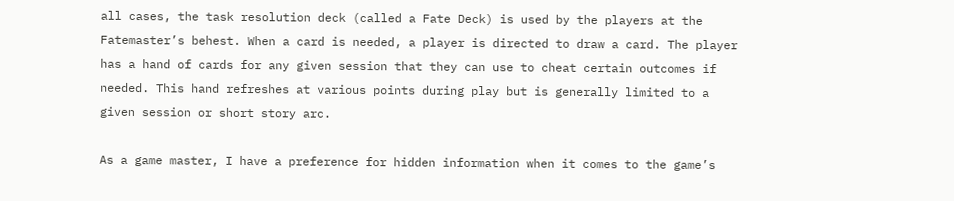all cases, the task resolution deck (called a Fate Deck) is used by the players at the Fatemaster’s behest. When a card is needed, a player is directed to draw a card. The player has a hand of cards for any given session that they can use to cheat certain outcomes if needed. This hand refreshes at various points during play but is generally limited to a given session or short story arc.

As a game master, I have a preference for hidden information when it comes to the game’s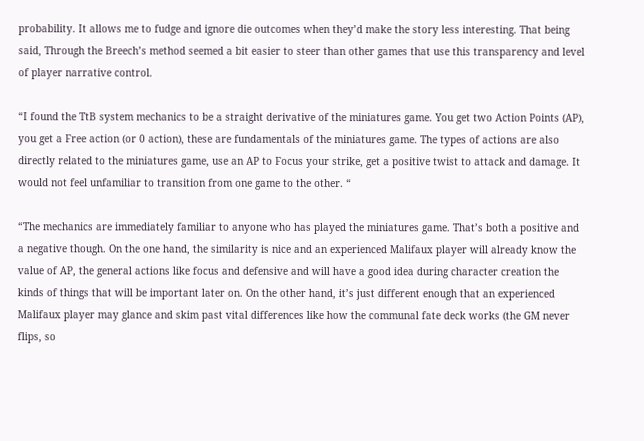probability. It allows me to fudge and ignore die outcomes when they’d make the story less interesting. That being said, Through the Breech’s method seemed a bit easier to steer than other games that use this transparency and level of player narrative control.

“I found the TtB system mechanics to be a straight derivative of the miniatures game. You get two Action Points (AP), you get a Free action (or 0 action), these are fundamentals of the miniatures game. The types of actions are also directly related to the miniatures game, use an AP to Focus your strike, get a positive twist to attack and damage. It would not feel unfamiliar to transition from one game to the other. “

“The mechanics are immediately familiar to anyone who has played the miniatures game. That’s both a positive and a negative though. On the one hand, the similarity is nice and an experienced Malifaux player will already know the value of AP, the general actions like focus and defensive and will have a good idea during character creation the kinds of things that will be important later on. On the other hand, it’s just different enough that an experienced Malifaux player may glance and skim past vital differences like how the communal fate deck works (the GM never flips, so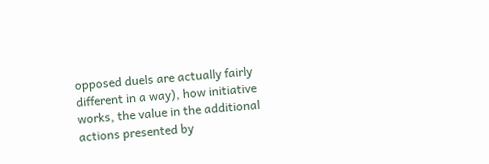opposed duels are actually fairly different in a way), how initiative works, the value in the additional actions presented by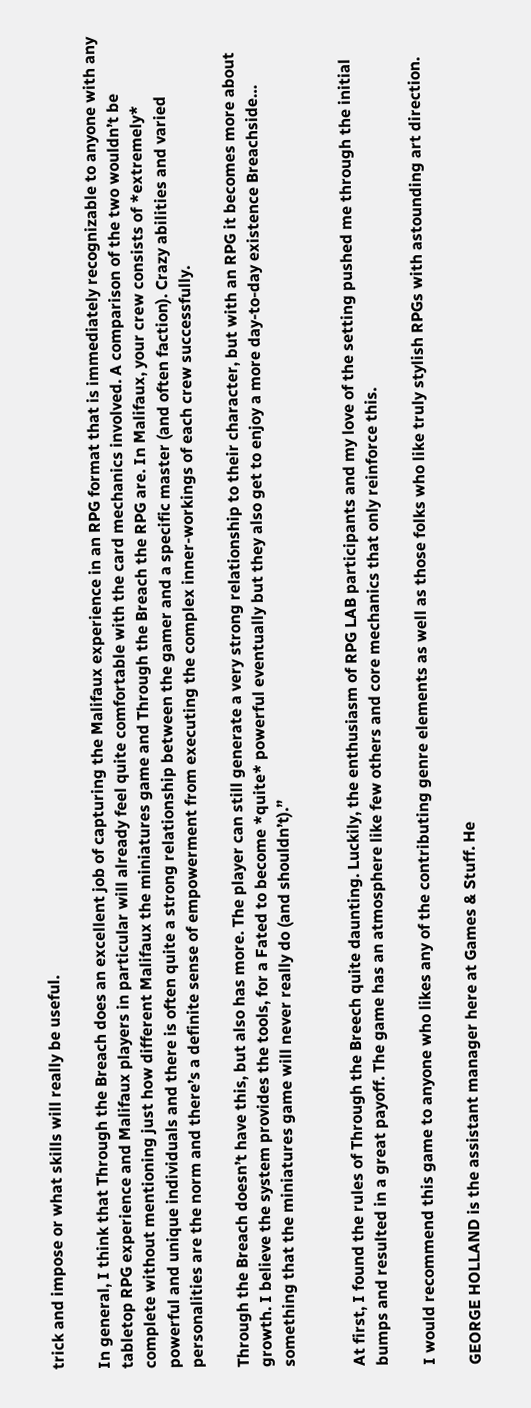trick and impose or what skills will really be useful.

In general, I think that Through the Breach does an excellent job of capturing the Malifaux experience in an RPG format that is immediately recognizable to anyone with any tabletop RPG experience and Malifaux players in particular will already feel quite comfortable with the card mechanics involved. A comparison of the two wouldn’t be complete without mentioning just how different Malifaux the miniatures game and Through the Breach the RPG are. In Malifaux, your crew consists of *extremely* powerful and unique individuals and there is often quite a strong relationship between the gamer and a specific master (and often faction). Crazy abilities and varied personalities are the norm and there’s a definite sense of empowerment from executing the complex inner-workings of each crew successfully.

Through the Breach doesn’t have this, but also has more. The player can still generate a very strong relationship to their character, but with an RPG it becomes more about growth. I believe the system provides the tools, for a Fated to become *quite* powerful eventually but they also get to enjoy a more day-to-day existence Breachside… something that the miniatures game will never really do (and shouldn’t).”


At first, I found the rules of Through the Breech quite daunting. Luckily, the enthusiasm of RPG LAB participants and my love of the setting pushed me through the initial bumps and resulted in a great payoff. The game has an atmosphere like few others and core mechanics that only reinforce this.

I would recommend this game to anyone who likes any of the contributing genre elements as well as those folks who like truly stylish RPGs with astounding art direction.

GEORGE HOLLAND is the assistant manager here at Games & Stuff. He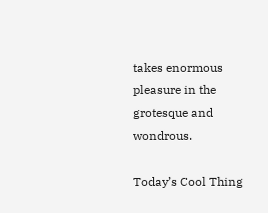takes enormous pleasure in the grotesque and wondrous.

Today’s Cool Thing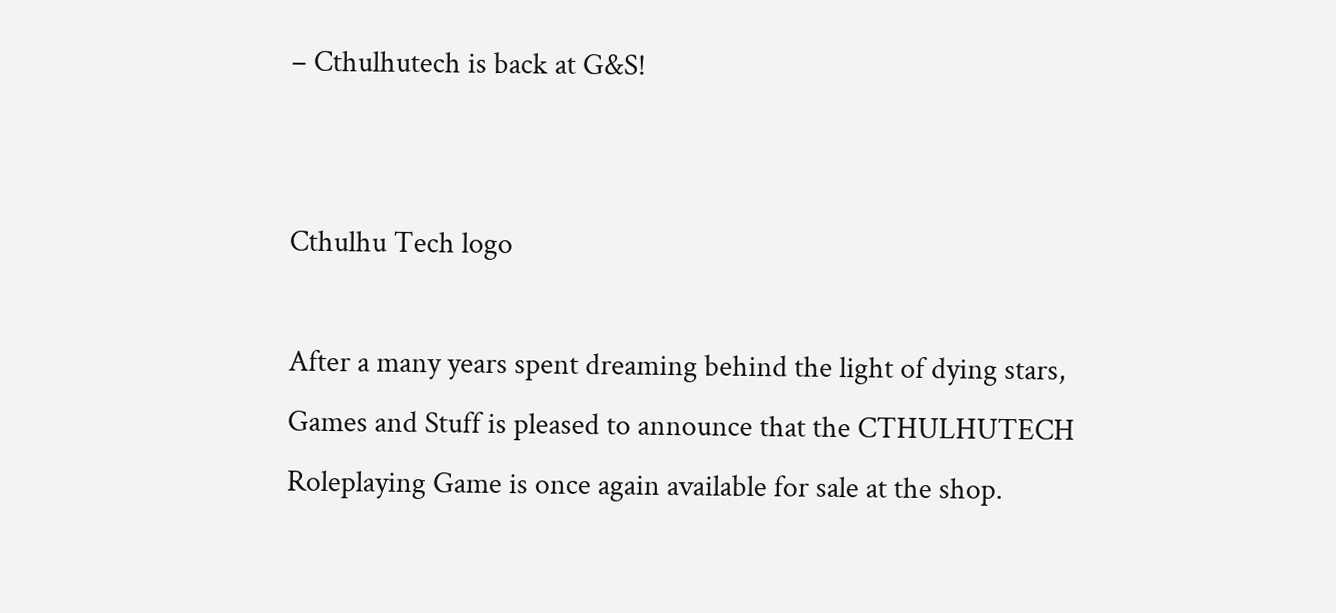– Cthulhutech is back at G&S!


Cthulhu Tech logo

After a many years spent dreaming behind the light of dying stars, Games and Stuff is pleased to announce that the CTHULHUTECH Roleplaying Game is once again available for sale at the shop.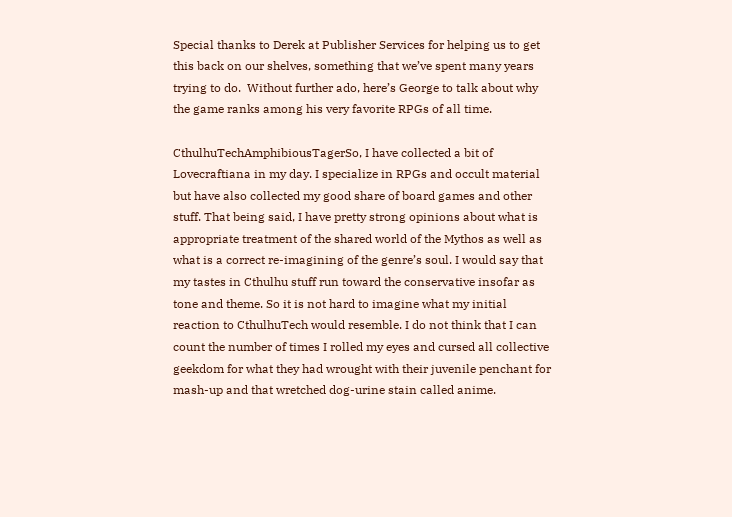Special thanks to Derek at Publisher Services for helping us to get this back on our shelves, something that we’ve spent many years trying to do.  Without further ado, here’s George to talk about why the game ranks among his very favorite RPGs of all time.

CthulhuTechAmphibiousTagerSo, I have collected a bit of Lovecraftiana in my day. I specialize in RPGs and occult material but have also collected my good share of board games and other stuff. That being said, I have pretty strong opinions about what is appropriate treatment of the shared world of the Mythos as well as what is a correct re-imagining of the genre’s soul. I would say that my tastes in Cthulhu stuff run toward the conservative insofar as tone and theme. So it is not hard to imagine what my initial reaction to CthulhuTech would resemble. I do not think that I can count the number of times I rolled my eyes and cursed all collective geekdom for what they had wrought with their juvenile penchant for mash-up and that wretched dog-urine stain called anime.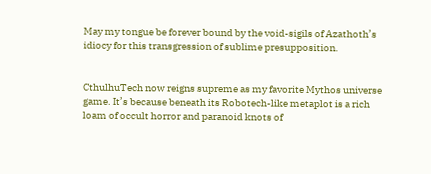May my tongue be forever bound by the void-sigils of Azathoth’s idiocy for this transgression of sublime presupposition.


CthulhuTech now reigns supreme as my favorite Mythos universe game. It’s because beneath its Robotech-like metaplot is a rich loam of occult horror and paranoid knots of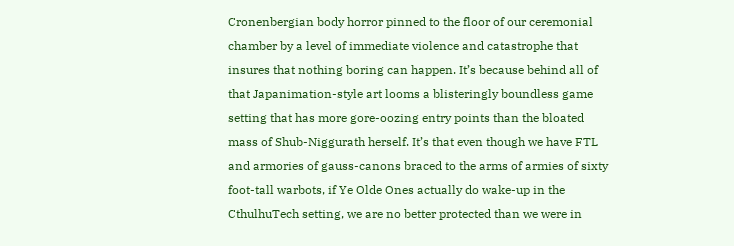Cronenbergian body horror pinned to the floor of our ceremonial chamber by a level of immediate violence and catastrophe that insures that nothing boring can happen. It’s because behind all of that Japanimation-style art looms a blisteringly boundless game setting that has more gore-oozing entry points than the bloated mass of Shub-Niggurath herself. It’s that even though we have FTL and armories of gauss-canons braced to the arms of armies of sixty foot-tall warbots, if Ye Olde Ones actually do wake-up in the CthulhuTech setting, we are no better protected than we were in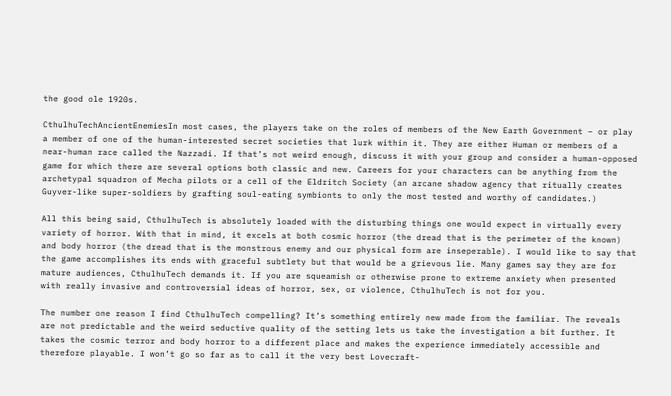the good ole 1920s.

CthulhuTechAncientEnemiesIn most cases, the players take on the roles of members of the New Earth Government – or play a member of one of the human-interested secret societies that lurk within it. They are either Human or members of a near-human race called the Nazzadi. If that’s not weird enough, discuss it with your group and consider a human-opposed game for which there are several options both classic and new. Careers for your characters can be anything from the archetypal squadron of Mecha pilots or a cell of the Eldritch Society (an arcane shadow agency that ritually creates Guyver-like super-soldiers by grafting soul-eating symbionts to only the most tested and worthy of candidates.)

All this being said, CthulhuTech is absolutely loaded with the disturbing things one would expect in virtually every variety of horror. With that in mind, it excels at both cosmic horror (the dread that is the perimeter of the known) and body horror (the dread that is the monstrous enemy and our physical form are inseperable). I would like to say that the game accomplishes its ends with graceful subtlety but that would be a grievous lie. Many games say they are for mature audiences, CthulhuTech demands it. If you are squeamish or otherwise prone to extreme anxiety when presented with really invasive and controversial ideas of horror, sex, or violence, CthulhuTech is not for you.

The number one reason I find CthulhuTech compelling? It’s something entirely new made from the familiar. The reveals are not predictable and the weird seductive quality of the setting lets us take the investigation a bit further. It takes the cosmic terror and body horror to a different place and makes the experience immediately accessible and therefore playable. I won’t go so far as to call it the very best Lovecraft-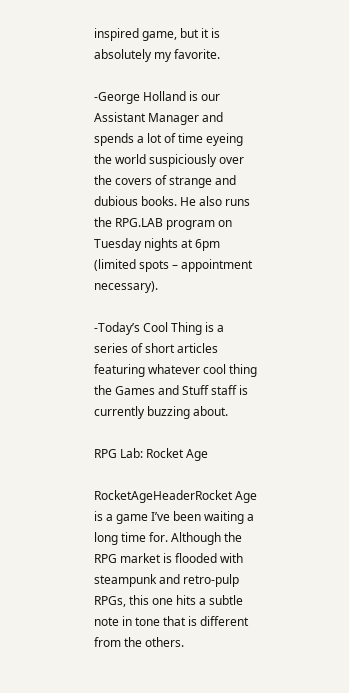inspired game, but it is absolutely my favorite.

-George Holland is our Assistant Manager and spends a lot of time eyeing the world suspiciously over the covers of strange and dubious books. He also runs the RPG.LAB program on Tuesday nights at 6pm (limited spots – appointment necessary).

-Today’s Cool Thing is a series of short articles featuring whatever cool thing the Games and Stuff staff is currently buzzing about.

RPG Lab: Rocket Age

RocketAgeHeaderRocket Age is a game I’ve been waiting a long time for. Although the RPG market is flooded with steampunk and retro-pulp RPGs, this one hits a subtle note in tone that is different from the others.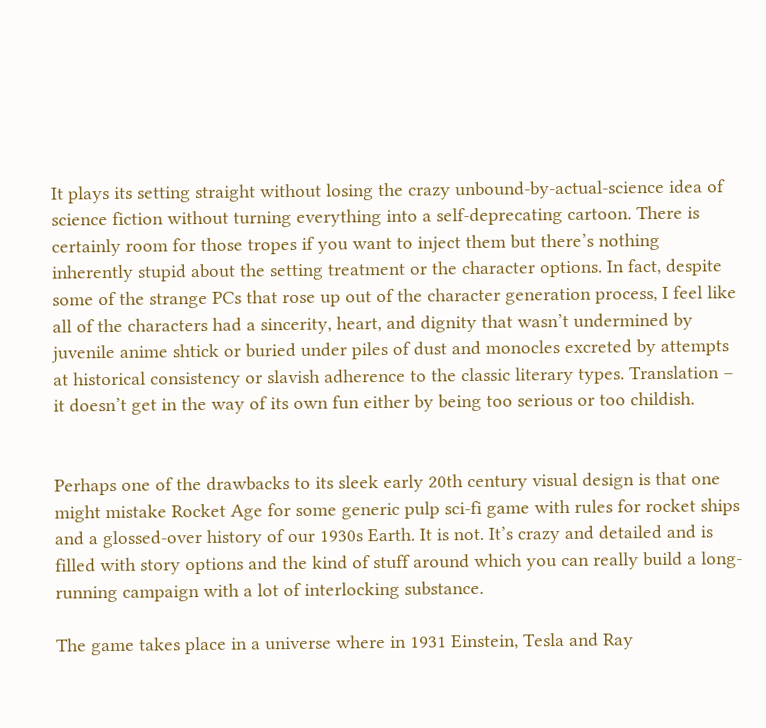It plays its setting straight without losing the crazy unbound-by-actual-science idea of science fiction without turning everything into a self-deprecating cartoon. There is certainly room for those tropes if you want to inject them but there’s nothing inherently stupid about the setting treatment or the character options. In fact, despite some of the strange PCs that rose up out of the character generation process, I feel like all of the characters had a sincerity, heart, and dignity that wasn’t undermined by juvenile anime shtick or buried under piles of dust and monocles excreted by attempts at historical consistency or slavish adherence to the classic literary types. Translation – it doesn’t get in the way of its own fun either by being too serious or too childish.


Perhaps one of the drawbacks to its sleek early 20th century visual design is that one might mistake Rocket Age for some generic pulp sci-fi game with rules for rocket ships and a glossed-over history of our 1930s Earth. It is not. It’s crazy and detailed and is filled with story options and the kind of stuff around which you can really build a long-running campaign with a lot of interlocking substance.

The game takes place in a universe where in 1931 Einstein, Tesla and Ray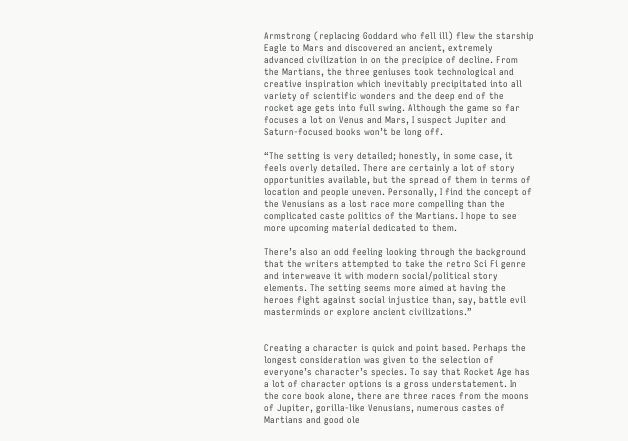Armstrong (replacing Goddard who fell ill) flew the starship Eagle to Mars and discovered an ancient, extremely advanced civilization in on the precipice of decline. From the Martians, the three geniuses took technological and creative inspiration which inevitably precipitated into all variety of scientific wonders and the deep end of the rocket age gets into full swing. Although the game so far focuses a lot on Venus and Mars, I suspect Jupiter and Saturn-focused books won’t be long off.

“The setting is very detailed; honestly, in some case, it feels overly detailed. There are certainly a lot of story opportunities available, but the spread of them in terms of location and people uneven. Personally, I find the concept of the Venusians as a lost race more compelling than the complicated caste politics of the Martians. I hope to see more upcoming material dedicated to them.

There’s also an odd feeling looking through the background that the writers attempted to take the retro Sci Fi genre and interweave it with modern social/political story elements. The setting seems more aimed at having the heroes fight against social injustice than, say, battle evil masterminds or explore ancient civilizations.”


Creating a character is quick and point based. Perhaps the longest consideration was given to the selection of everyone’s character’s species. To say that Rocket Age has a lot of character options is a gross understatement. In the core book alone, there are three races from the moons of Jupiter, gorilla-like Venusians, numerous castes of Martians and good ole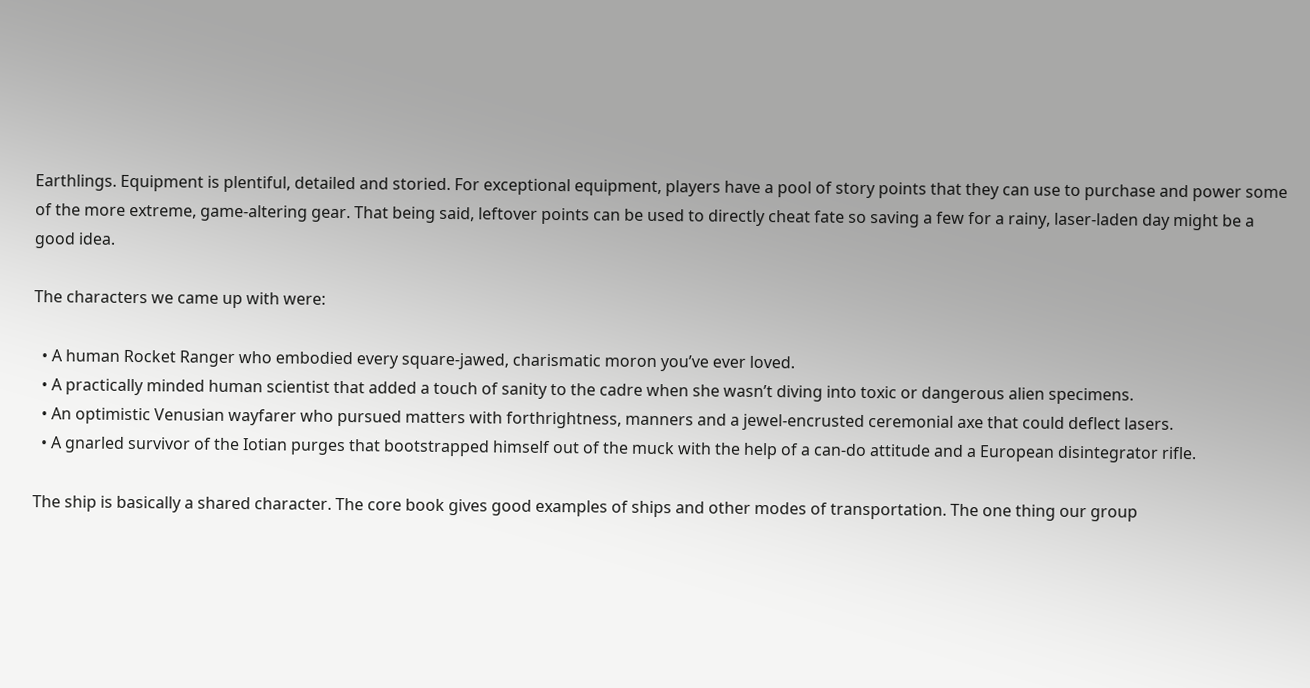Earthlings. Equipment is plentiful, detailed and storied. For exceptional equipment, players have a pool of story points that they can use to purchase and power some of the more extreme, game-altering gear. That being said, leftover points can be used to directly cheat fate so saving a few for a rainy, laser-laden day might be a good idea.

The characters we came up with were:

  • A human Rocket Ranger who embodied every square-jawed, charismatic moron you’ve ever loved.
  • A practically minded human scientist that added a touch of sanity to the cadre when she wasn’t diving into toxic or dangerous alien specimens.
  • An optimistic Venusian wayfarer who pursued matters with forthrightness, manners and a jewel-encrusted ceremonial axe that could deflect lasers.
  • A gnarled survivor of the Iotian purges that bootstrapped himself out of the muck with the help of a can-do attitude and a European disintegrator rifle.

The ship is basically a shared character. The core book gives good examples of ships and other modes of transportation. The one thing our group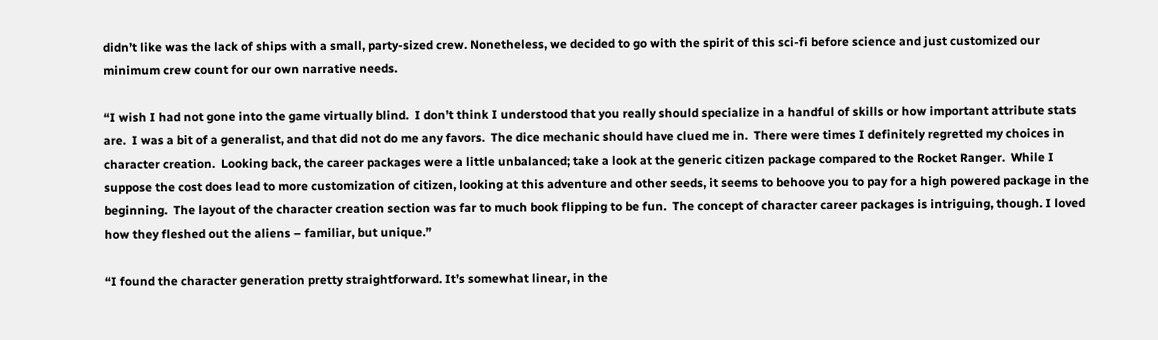didn’t like was the lack of ships with a small, party-sized crew. Nonetheless, we decided to go with the spirit of this sci-fi before science and just customized our minimum crew count for our own narrative needs.

“I wish I had not gone into the game virtually blind.  I don’t think I understood that you really should specialize in a handful of skills or how important attribute stats are.  I was a bit of a generalist, and that did not do me any favors.  The dice mechanic should have clued me in.  There were times I definitely regretted my choices in character creation.  Looking back, the career packages were a little unbalanced; take a look at the generic citizen package compared to the Rocket Ranger.  While I suppose the cost does lead to more customization of citizen, looking at this adventure and other seeds, it seems to behoove you to pay for a high powered package in the beginning.  The layout of the character creation section was far to much book flipping to be fun.  The concept of character career packages is intriguing, though. I loved how they fleshed out the aliens – familiar, but unique.”

“I found the character generation pretty straightforward. It’s somewhat linear, in the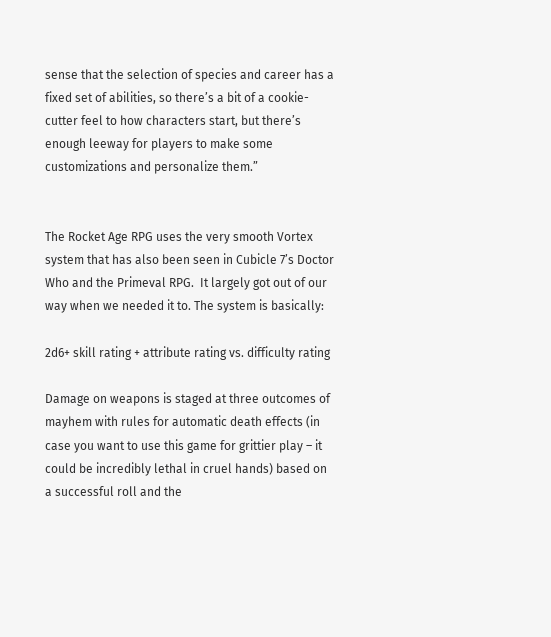sense that the selection of species and career has a fixed set of abilities, so there’s a bit of a cookie-cutter feel to how characters start, but there’s enough leeway for players to make some customizations and personalize them.”


The Rocket Age RPG uses the very smooth Vortex system that has also been seen in Cubicle 7’s Doctor Who and the Primeval RPG.  It largely got out of our way when we needed it to. The system is basically:

2d6+ skill rating + attribute rating vs. difficulty rating

Damage on weapons is staged at three outcomes of mayhem with rules for automatic death effects (in case you want to use this game for grittier play – it could be incredibly lethal in cruel hands) based on a successful roll and the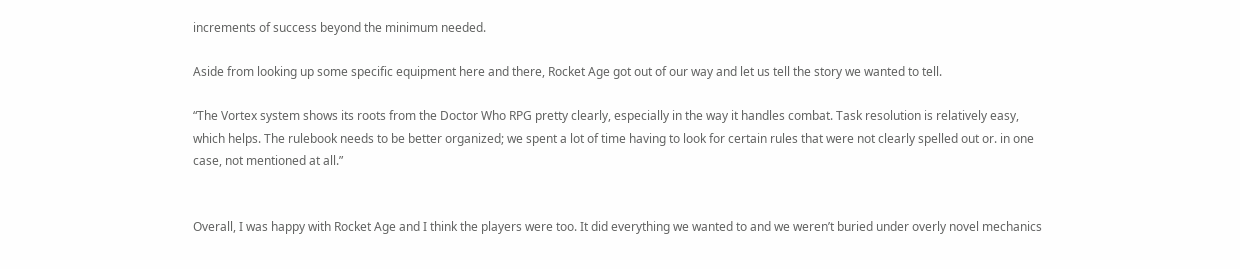increments of success beyond the minimum needed.

Aside from looking up some specific equipment here and there, Rocket Age got out of our way and let us tell the story we wanted to tell.

“The Vortex system shows its roots from the Doctor Who RPG pretty clearly, especially in the way it handles combat. Task resolution is relatively easy, which helps. The rulebook needs to be better organized; we spent a lot of time having to look for certain rules that were not clearly spelled out or. in one case, not mentioned at all.”


Overall, I was happy with Rocket Age and I think the players were too. It did everything we wanted to and we weren’t buried under overly novel mechanics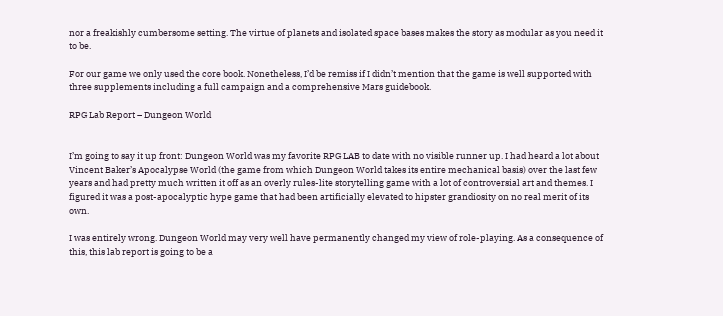nor a freakishly cumbersome setting. The virtue of planets and isolated space bases makes the story as modular as you need it to be.

For our game we only used the core book. Nonetheless, I’d be remiss if I didn’t mention that the game is well supported with three supplements including a full campaign and a comprehensive Mars guidebook.

RPG Lab Report – Dungeon World


I’m going to say it up front: Dungeon World was my favorite RPG LAB to date with no visible runner up. I had heard a lot about Vincent Baker’s Apocalypse World (the game from which Dungeon World takes its entire mechanical basis) over the last few years and had pretty much written it off as an overly rules-lite storytelling game with a lot of controversial art and themes. I figured it was a post-apocalyptic hype game that had been artificially elevated to hipster grandiosity on no real merit of its own.

I was entirely wrong. Dungeon World may very well have permanently changed my view of role-playing. As a consequence of this, this lab report is going to be a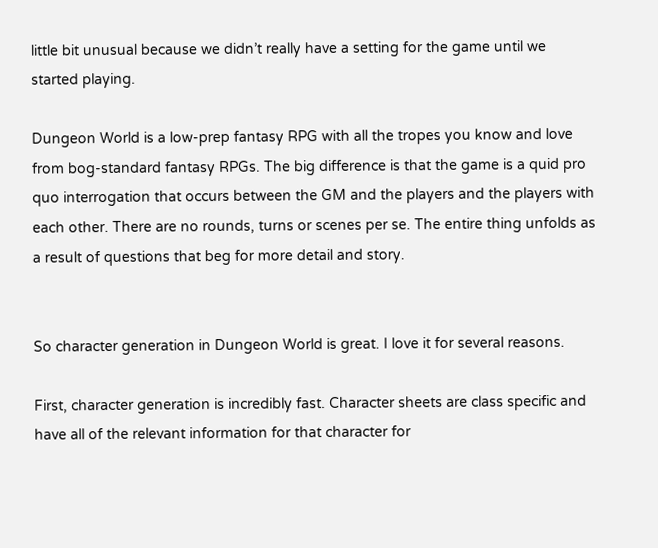little bit unusual because we didn’t really have a setting for the game until we started playing.

Dungeon World is a low-prep fantasy RPG with all the tropes you know and love from bog-standard fantasy RPGs. The big difference is that the game is a quid pro quo interrogation that occurs between the GM and the players and the players with each other. There are no rounds, turns or scenes per se. The entire thing unfolds as a result of questions that beg for more detail and story.


So character generation in Dungeon World is great. I love it for several reasons.

First, character generation is incredibly fast. Character sheets are class specific and have all of the relevant information for that character for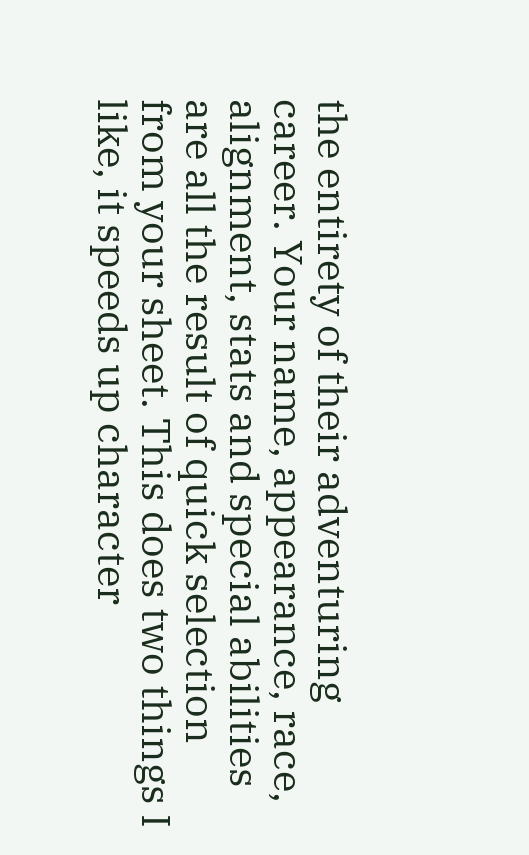the entirety of their adventuring career. Your name, appearance, race, alignment, stats and special abilities are all the result of quick selection from your sheet. This does two things I like, it speeds up character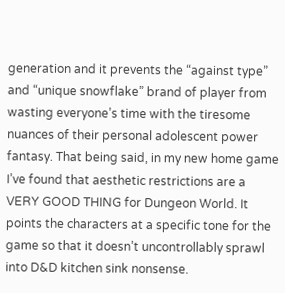generation and it prevents the “against type” and “unique snowflake” brand of player from wasting everyone’s time with the tiresome nuances of their personal adolescent power fantasy. That being said, in my new home game I’ve found that aesthetic restrictions are a VERY GOOD THING for Dungeon World. It points the characters at a specific tone for the game so that it doesn’t uncontrollably sprawl into D&D kitchen sink nonsense.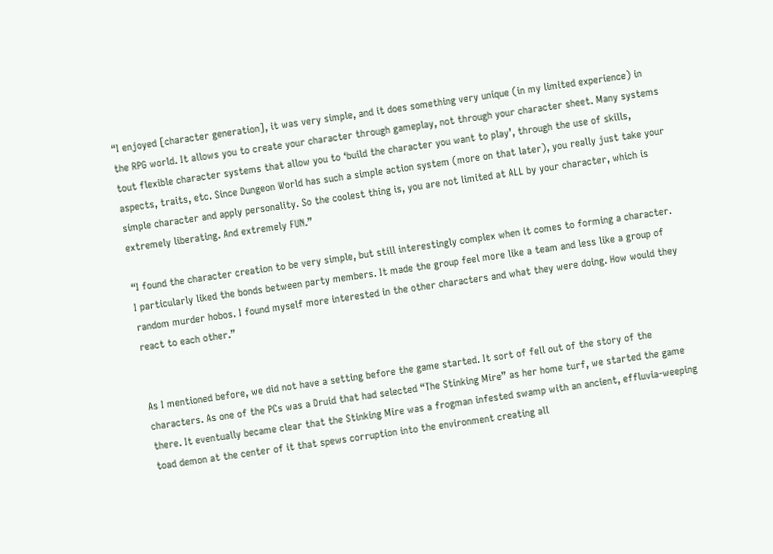“I enjoyed [character generation], it was very simple, and it does something very unique (in my limited experience) in the RPG world. It allows you to create your character through gameplay, not through your character sheet. Many systems tout flexible character systems that allow you to ‘build the character you want to play’, through the use of skills, aspects, traits, etc. Since Dungeon World has such a simple action system (more on that later), you really just take your simple character and apply personality. So the coolest thing is, you are not limited at ALL by your character, which is extremely liberating. And extremely FUN.”

“I found the character creation to be very simple, but still interestingly complex when it comes to forming a character. I particularly liked the bonds between party members. It made the group feel more like a team and less like a group of random murder hobos. I found myself more interested in the other characters and what they were doing. How would they react to each other.”


As I mentioned before, we did not have a setting before the game started. It sort of fell out of the story of the characters. As one of the PCs was a Druid that had selected “The Stinking Mire” as her home turf, we started the game there. It eventually became clear that the Stinking Mire was a frogman infested swamp with an ancient, effluvia-weeping toad demon at the center of it that spews corruption into the environment creating all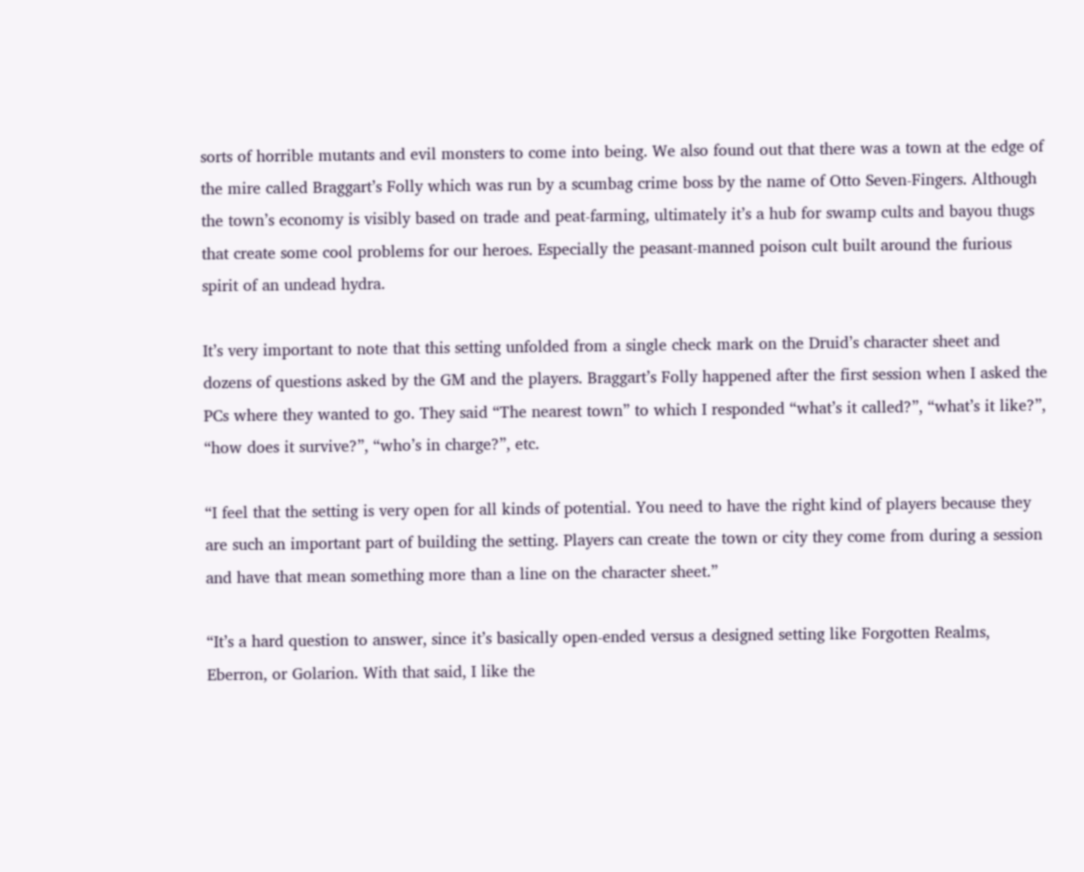sorts of horrible mutants and evil monsters to come into being. We also found out that there was a town at the edge of the mire called Braggart’s Folly which was run by a scumbag crime boss by the name of Otto Seven-Fingers. Although the town’s economy is visibly based on trade and peat-farming, ultimately it’s a hub for swamp cults and bayou thugs that create some cool problems for our heroes. Especially the peasant-manned poison cult built around the furious spirit of an undead hydra.

It’s very important to note that this setting unfolded from a single check mark on the Druid’s character sheet and dozens of questions asked by the GM and the players. Braggart’s Folly happened after the first session when I asked the PCs where they wanted to go. They said “The nearest town” to which I responded “what’s it called?”, “what’s it like?”, “how does it survive?”, “who’s in charge?”, etc.

“I feel that the setting is very open for all kinds of potential. You need to have the right kind of players because they are such an important part of building the setting. Players can create the town or city they come from during a session and have that mean something more than a line on the character sheet.”

“It’s a hard question to answer, since it’s basically open-ended versus a designed setting like Forgotten Realms, Eberron, or Golarion. With that said, I like the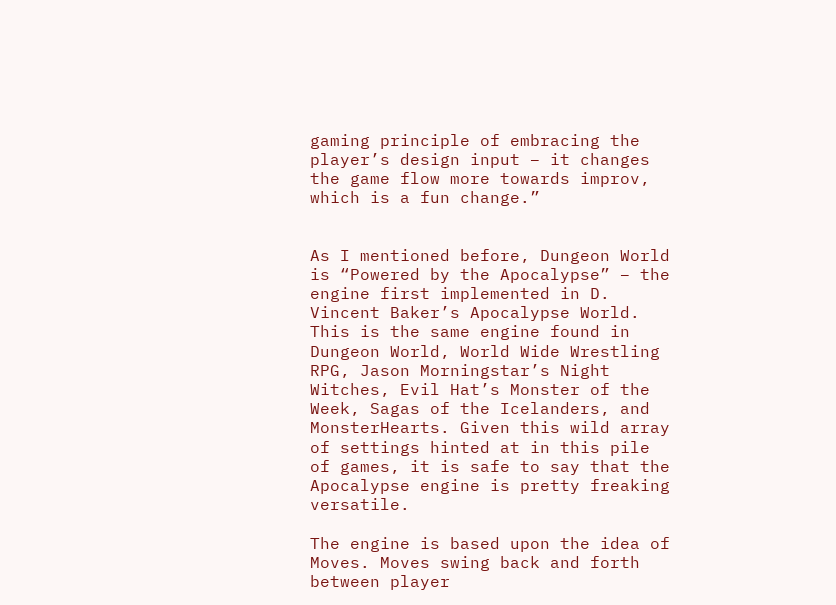gaming principle of embracing the player’s design input – it changes the game flow more towards improv, which is a fun change.”


As I mentioned before, Dungeon World is “Powered by the Apocalypse” – the engine first implemented in D. Vincent Baker’s Apocalypse World. This is the same engine found in Dungeon World, World Wide Wrestling RPG, Jason Morningstar’s Night Witches, Evil Hat’s Monster of the Week, Sagas of the Icelanders, and MonsterHearts. Given this wild array of settings hinted at in this pile of games, it is safe to say that the Apocalypse engine is pretty freaking versatile.

The engine is based upon the idea of Moves. Moves swing back and forth between player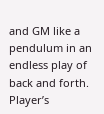and GM like a pendulum in an endless play of back and forth. Player’s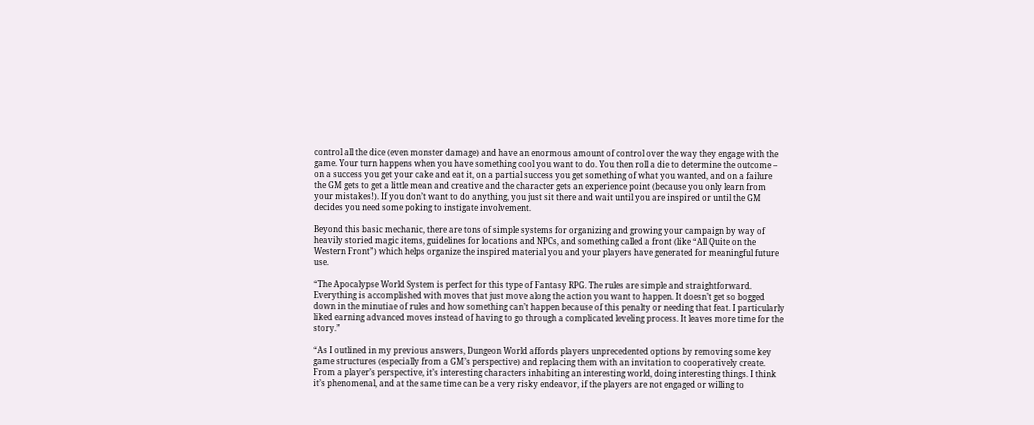control all the dice (even monster damage) and have an enormous amount of control over the way they engage with the game. Your turn happens when you have something cool you want to do. You then roll a die to determine the outcome – on a success you get your cake and eat it, on a partial success you get something of what you wanted, and on a failure the GM gets to get a little mean and creative and the character gets an experience point (because you only learn from your mistakes!). If you don’t want to do anything, you just sit there and wait until you are inspired or until the GM decides you need some poking to instigate involvement.

Beyond this basic mechanic, there are tons of simple systems for organizing and growing your campaign by way of heavily storied magic items, guidelines for locations and NPCs, and something called a front (like “All Quite on the Western Front”) which helps organize the inspired material you and your players have generated for meaningful future use.

“The Apocalypse World System is perfect for this type of Fantasy RPG. The rules are simple and straightforward. Everything is accomplished with moves that just move along the action you want to happen. It doesn’t get so bogged down in the minutiae of rules and how something can’t happen because of this penalty or needing that feat. I particularly liked earning advanced moves instead of having to go through a complicated leveling process. It leaves more time for the story.”

“As I outlined in my previous answers, Dungeon World affords players unprecedented options by removing some key game structures (especially from a GM’s perspective) and replacing them with an invitation to cooperatively create. From a player’s perspective, it’s interesting characters inhabiting an interesting world, doing interesting things. I think it’s phenomenal, and at the same time can be a very risky endeavor, if the players are not engaged or willing to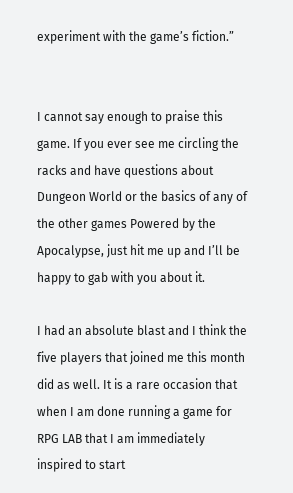experiment with the game’s fiction.”


I cannot say enough to praise this game. If you ever see me circling the racks and have questions about Dungeon World or the basics of any of the other games Powered by the Apocalypse, just hit me up and I’ll be happy to gab with you about it.

I had an absolute blast and I think the five players that joined me this month did as well. It is a rare occasion that when I am done running a game for RPG LAB that I am immediately inspired to start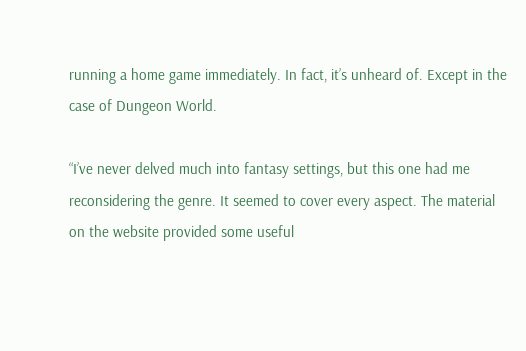running a home game immediately. In fact, it’s unheard of. Except in the case of Dungeon World.

“I’ve never delved much into fantasy settings, but this one had me reconsidering the genre. It seemed to cover every aspect. The material on the website provided some useful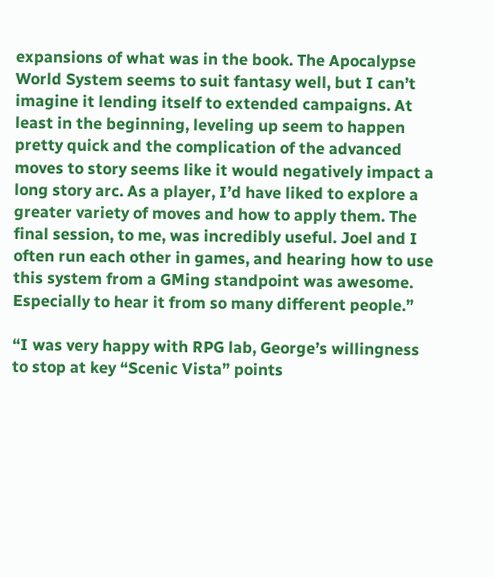expansions of what was in the book. The Apocalypse World System seems to suit fantasy well, but I can’t imagine it lending itself to extended campaigns. At least in the beginning, leveling up seem to happen pretty quick and the complication of the advanced moves to story seems like it would negatively impact a long story arc. As a player, I’d have liked to explore a greater variety of moves and how to apply them. The final session, to me, was incredibly useful. Joel and I often run each other in games, and hearing how to use this system from a GMing standpoint was awesome. Especially to hear it from so many different people.”

“I was very happy with RPG lab, George’s willingness to stop at key “Scenic Vista” points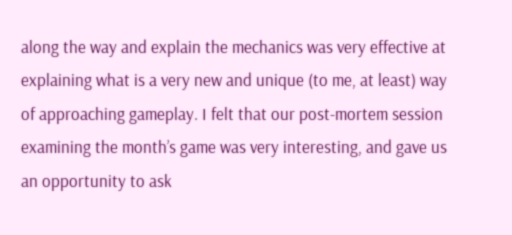along the way and explain the mechanics was very effective at explaining what is a very new and unique (to me, at least) way of approaching gameplay. I felt that our post-mortem session examining the month’s game was very interesting, and gave us an opportunity to ask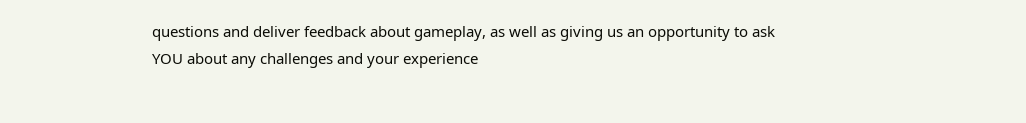questions and deliver feedback about gameplay, as well as giving us an opportunity to ask YOU about any challenges and your experience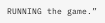RUNNING the game.”